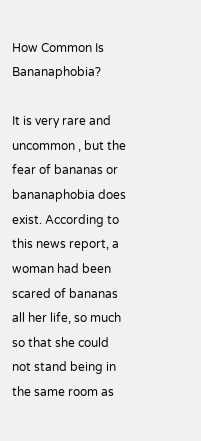How Common Is Bananaphobia?

It is very rare and uncommon , but the fear of bananas or bananaphobia does exist. According to this news report, a woman had been scared of bananas all her life, so much so that she could not stand being in the same room as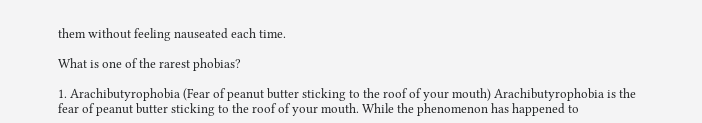them without feeling nauseated each time.

What is one of the rarest phobias?

1. Arachibutyrophobia (Fear of peanut butter sticking to the roof of your mouth) Arachibutyrophobia is the fear of peanut butter sticking to the roof of your mouth. While the phenomenon has happened to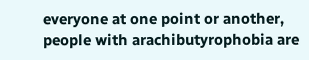everyone at one point or another, people with arachibutyrophobia are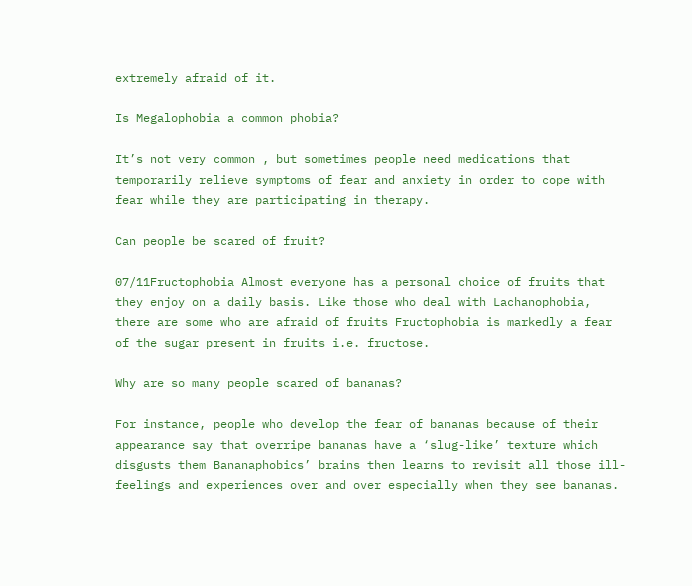extremely afraid of it.

Is Megalophobia a common phobia?

It’s not very common , but sometimes people need medications that temporarily relieve symptoms of fear and anxiety in order to cope with fear while they are participating in therapy.

Can people be scared of fruit?

07/11Fructophobia Almost everyone has a personal choice of fruits that they enjoy on a daily basis. Like those who deal with Lachanophobia, there are some who are afraid of fruits Fructophobia is markedly a fear of the sugar present in fruits i.e. fructose.

Why are so many people scared of bananas?

For instance, people who develop the fear of bananas because of their appearance say that overripe bananas have a ‘slug-like’ texture which disgusts them Bananaphobics’ brains then learns to revisit all those ill-feelings and experiences over and over especially when they see bananas.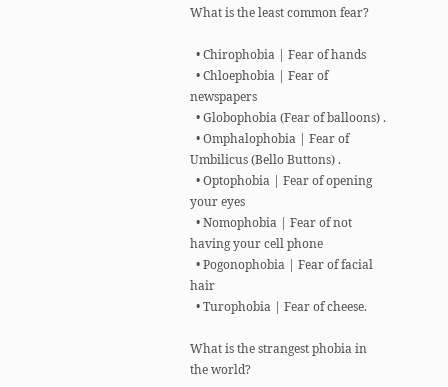What is the least common fear?

  • Chirophobia | Fear of hands
  • Chloephobia | Fear of newspapers
  • Globophobia (Fear of balloons) .
  • Omphalophobia | Fear of Umbilicus (Bello Buttons) .
  • Optophobia | Fear of opening your eyes
  • Nomophobia | Fear of not having your cell phone
  • Pogonophobia | Fear of facial hair
  • Turophobia | Fear of cheese.

What is the strangest phobia in the world?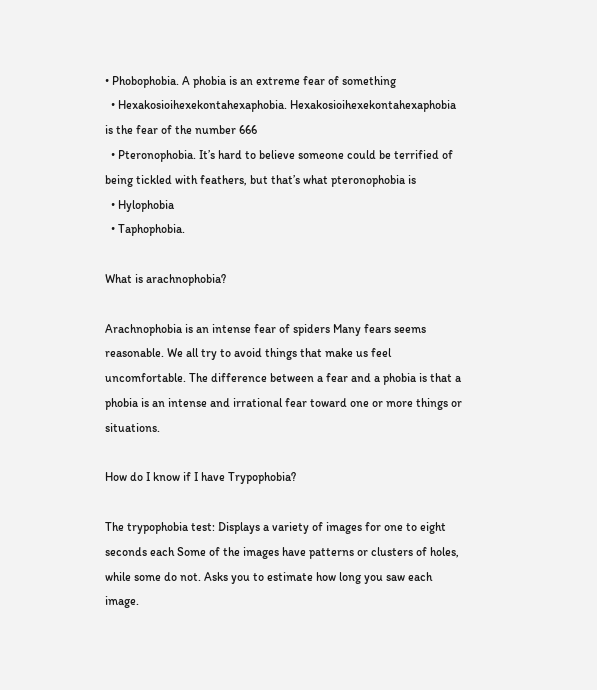• Phobophobia. A phobia is an extreme fear of something
  • Hexakosioihexekontahexaphobia. Hexakosioihexekontahexaphobia is the fear of the number 666
  • Pteronophobia. It’s hard to believe someone could be terrified of being tickled with feathers, but that’s what pteronophobia is
  • Hylophobia
  • Taphophobia.

What is arachnophobia?

Arachnophobia is an intense fear of spiders Many fears seems reasonable. We all try to avoid things that make us feel uncomfortable. The difference between a fear and a phobia is that a phobia is an intense and irrational fear toward one or more things or situations.

How do I know if I have Trypophobia?

The trypophobia test: Displays a variety of images for one to eight seconds each Some of the images have patterns or clusters of holes, while some do not. Asks you to estimate how long you saw each image.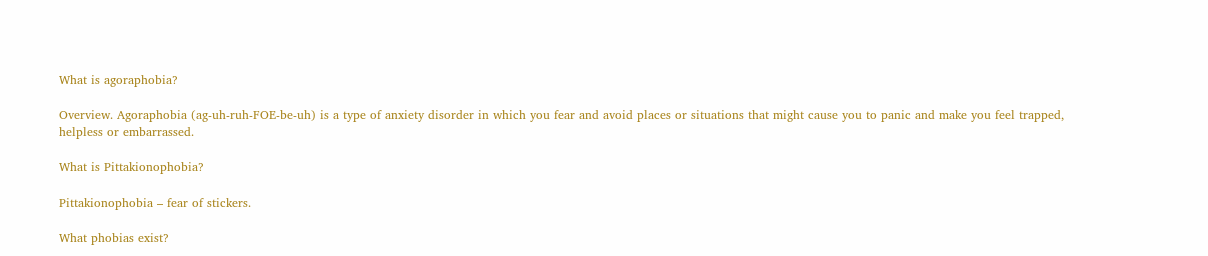What is agoraphobia?

Overview. Agoraphobia (ag-uh-ruh-FOE-be-uh) is a type of anxiety disorder in which you fear and avoid places or situations that might cause you to panic and make you feel trapped, helpless or embarrassed.

What is Pittakionophobia?

Pittakionophobia – fear of stickers.

What phobias exist?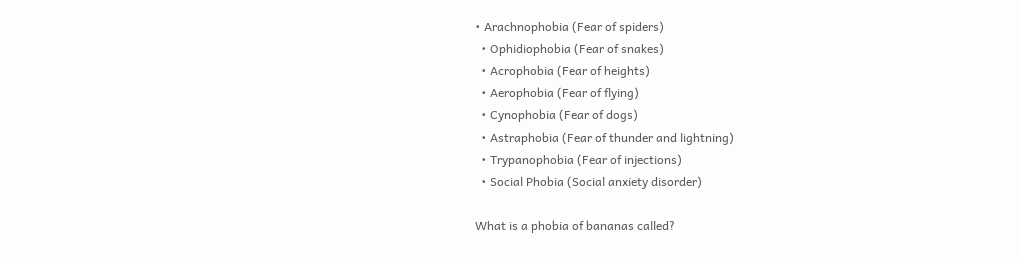• Arachnophobia (Fear of spiders)
  • Ophidiophobia (Fear of snakes)
  • Acrophobia (Fear of heights)
  • Aerophobia (Fear of flying)
  • Cynophobia (Fear of dogs)
  • Astraphobia (Fear of thunder and lightning)
  • Trypanophobia (Fear of injections)
  • Social Phobia (Social anxiety disorder)

What is a phobia of bananas called?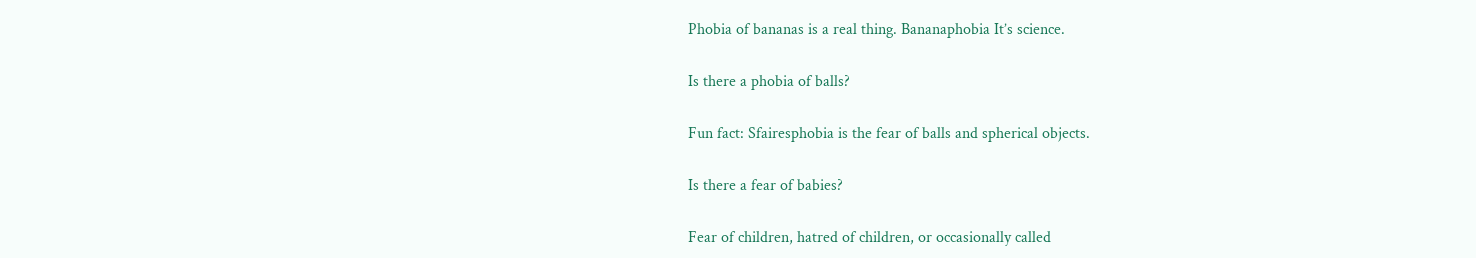Phobia of bananas is a real thing. Bananaphobia It’s science.

Is there a phobia of balls?

Fun fact: Sfairesphobia is the fear of balls and spherical objects.

Is there a fear of babies?

Fear of children, hatred of children, or occasionally called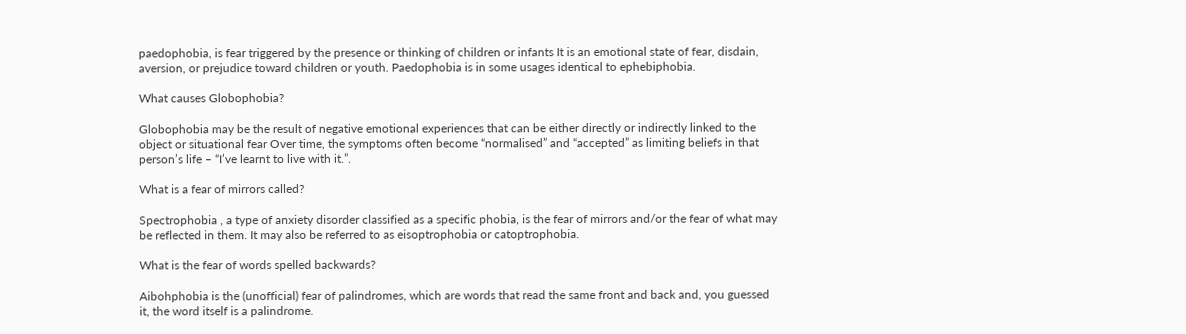paedophobia, is fear triggered by the presence or thinking of children or infants It is an emotional state of fear, disdain, aversion, or prejudice toward children or youth. Paedophobia is in some usages identical to ephebiphobia.

What causes Globophobia?

Globophobia may be the result of negative emotional experiences that can be either directly or indirectly linked to the object or situational fear Over time, the symptoms often become “normalised” and “accepted” as limiting beliefs in that person’s life – “I’ve learnt to live with it.”.

What is a fear of mirrors called?

Spectrophobia , a type of anxiety disorder classified as a specific phobia, is the fear of mirrors and/or the fear of what may be reflected in them. It may also be referred to as eisoptrophobia or catoptrophobia.

What is the fear of words spelled backwards?

Aibohphobia is the (unofficial) fear of palindromes, which are words that read the same front and back and, you guessed it, the word itself is a palindrome.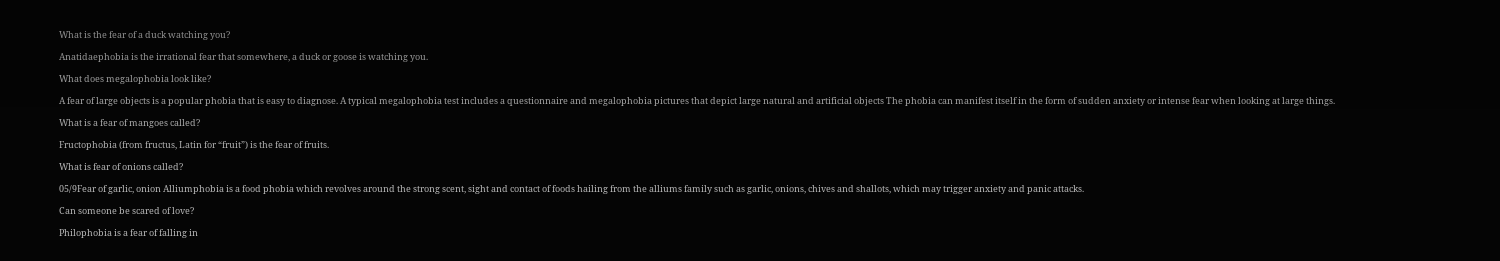What is the fear of a duck watching you?

Anatidaephobia is the irrational fear that somewhere, a duck or goose is watching you.

What does megalophobia look like?

A fear of large objects is a popular phobia that is easy to diagnose. A typical megalophobia test includes a questionnaire and megalophobia pictures that depict large natural and artificial objects The phobia can manifest itself in the form of sudden anxiety or intense fear when looking at large things.

What is a fear of mangoes called?

Fructophobia (from fructus, Latin for “fruit”) is the fear of fruits.

What is fear of onions called?

05/9Fear of garlic, onion Alliumphobia is a food phobia which revolves around the strong scent, sight and contact of foods hailing from the alliums family such as garlic, onions, chives and shallots, which may trigger anxiety and panic attacks.

Can someone be scared of love?

Philophobia is a fear of falling in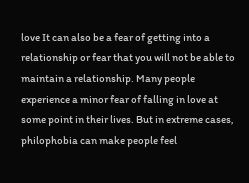love It can also be a fear of getting into a relationship or fear that you will not be able to maintain a relationship. Many people experience a minor fear of falling in love at some point in their lives. But in extreme cases, philophobia can make people feel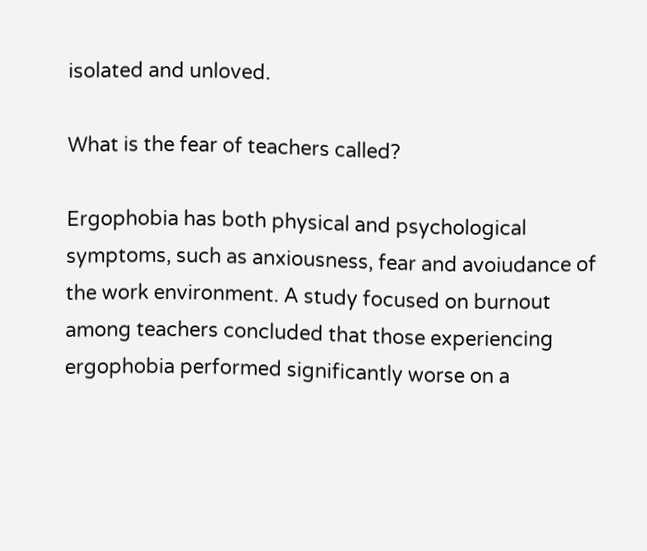isolated and unloved.

What is the fear of teachers called?

Ergophobia has both physical and psychological symptoms, such as anxiousness, fear and avoiudance of the work environment. A study focused on burnout among teachers concluded that those experiencing ergophobia performed significantly worse on a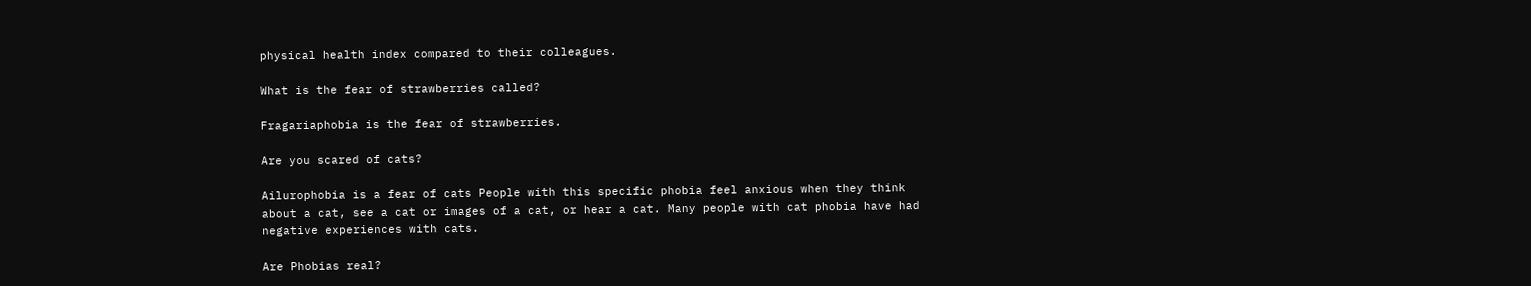physical health index compared to their colleagues.

What is the fear of strawberries called?

Fragariaphobia is the fear of strawberries.

Are you scared of cats?

Ailurophobia is a fear of cats People with this specific phobia feel anxious when they think about a cat, see a cat or images of a cat, or hear a cat. Many people with cat phobia have had negative experiences with cats.

Are Phobias real?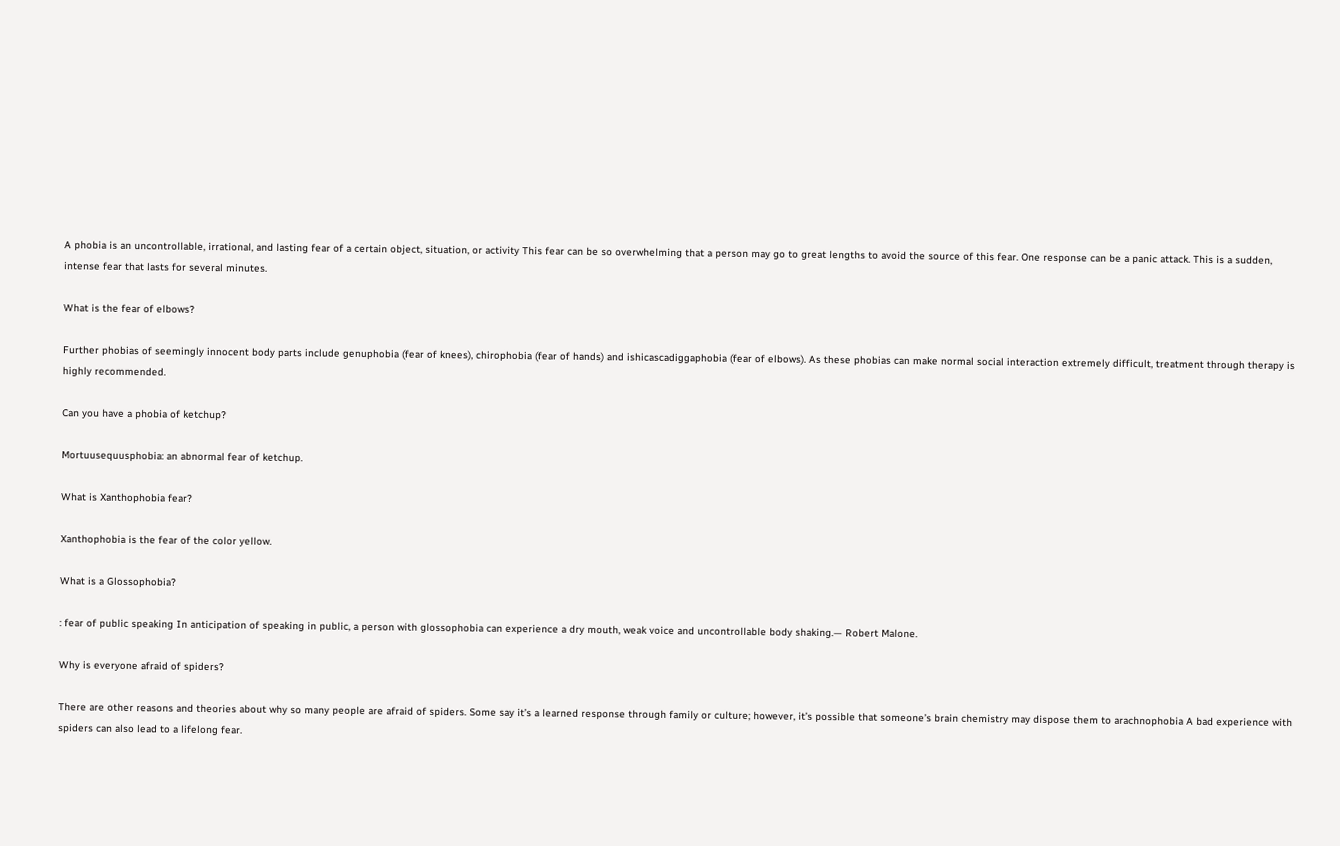A phobia is an uncontrollable, irrational, and lasting fear of a certain object, situation, or activity This fear can be so overwhelming that a person may go to great lengths to avoid the source of this fear. One response can be a panic attack. This is a sudden, intense fear that lasts for several minutes.

What is the fear of elbows?

Further phobias of seemingly innocent body parts include genuphobia (fear of knees), chirophobia (fear of hands) and ishicascadiggaphobia (fear of elbows). As these phobias can make normal social interaction extremely difficult, treatment through therapy is highly recommended.

Can you have a phobia of ketchup?

Mortuusequusphobia: an abnormal fear of ketchup.

What is Xanthophobia fear?

Xanthophobia is the fear of the color yellow.

What is a Glossophobia?

: fear of public speaking In anticipation of speaking in public, a person with glossophobia can experience a dry mouth, weak voice and uncontrollable body shaking.— Robert Malone.

Why is everyone afraid of spiders?

There are other reasons and theories about why so many people are afraid of spiders. Some say it’s a learned response through family or culture; however, it’s possible that someone’s brain chemistry may dispose them to arachnophobia A bad experience with spiders can also lead to a lifelong fear.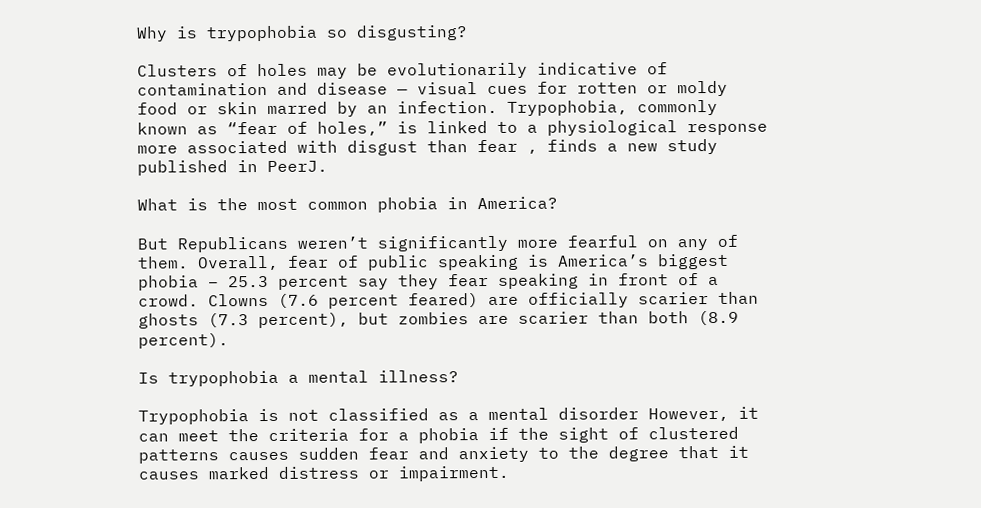Why is trypophobia so disgusting?

Clusters of holes may be evolutionarily indicative of contamination and disease — visual cues for rotten or moldy food or skin marred by an infection. Trypophobia, commonly known as “fear of holes,” is linked to a physiological response more associated with disgust than fear , finds a new study published in PeerJ.

What is the most common phobia in America?

But Republicans weren’t significantly more fearful on any of them. Overall, fear of public speaking is America’s biggest phobia – 25.3 percent say they fear speaking in front of a crowd. Clowns (7.6 percent feared) are officially scarier than ghosts (7.3 percent), but zombies are scarier than both (8.9 percent).

Is trypophobia a mental illness?

Trypophobia is not classified as a mental disorder However, it can meet the criteria for a phobia if the sight of clustered patterns causes sudden fear and anxiety to the degree that it causes marked distress or impairment.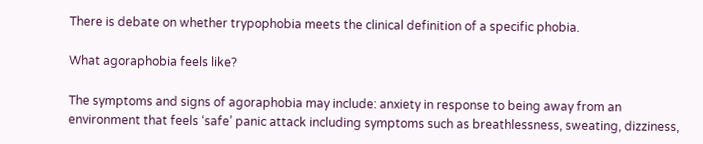There is debate on whether trypophobia meets the clinical definition of a specific phobia.

What agoraphobia feels like?

The symptoms and signs of agoraphobia may include: anxiety in response to being away from an environment that feels ‘safe’ panic attack including symptoms such as breathlessness, sweating, dizziness,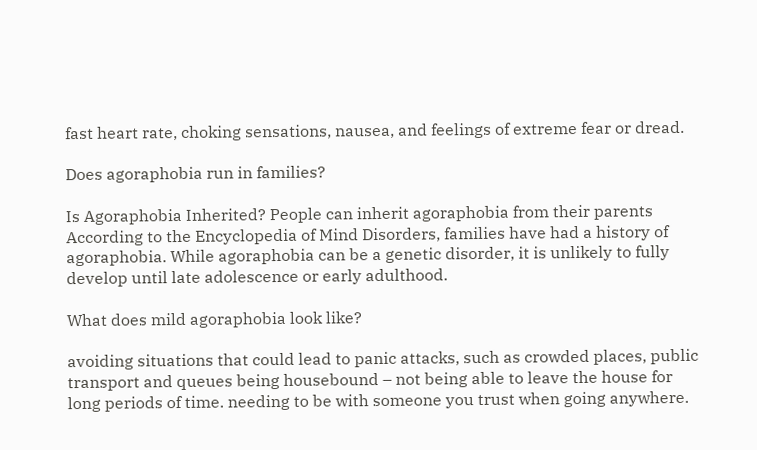fast heart rate, choking sensations, nausea, and feelings of extreme fear or dread.

Does agoraphobia run in families?

Is Agoraphobia Inherited? People can inherit agoraphobia from their parents According to the Encyclopedia of Mind Disorders, families have had a history of agoraphobia. While agoraphobia can be a genetic disorder, it is unlikely to fully develop until late adolescence or early adulthood.

What does mild agoraphobia look like?

avoiding situations that could lead to panic attacks, such as crowded places, public transport and queues being housebound – not being able to leave the house for long periods of time. needing to be with someone you trust when going anywhere.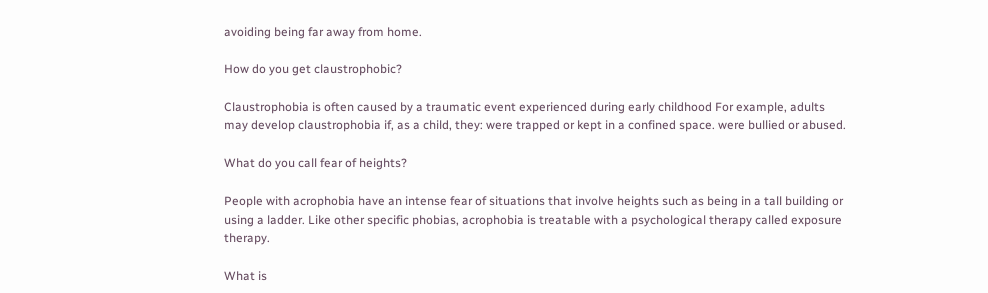avoiding being far away from home.

How do you get claustrophobic?

Claustrophobia is often caused by a traumatic event experienced during early childhood For example, adults may develop claustrophobia if, as a child, they: were trapped or kept in a confined space. were bullied or abused.

What do you call fear of heights?

People with acrophobia have an intense fear of situations that involve heights such as being in a tall building or using a ladder. Like other specific phobias, acrophobia is treatable with a psychological therapy called exposure therapy.

What is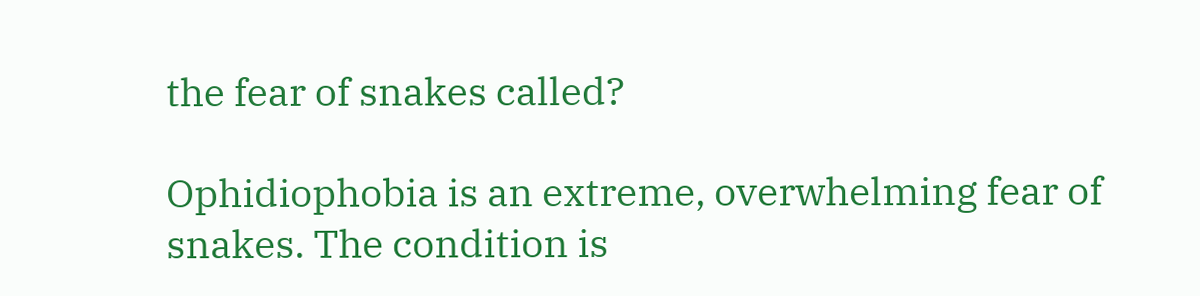the fear of snakes called?

Ophidiophobia is an extreme, overwhelming fear of snakes. The condition is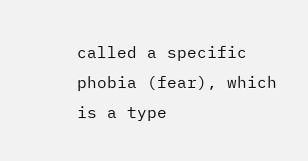called a specific phobia (fear), which is a type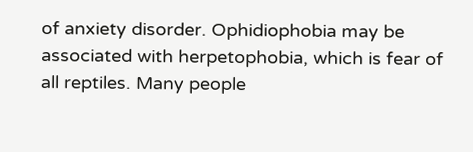of anxiety disorder. Ophidiophobia may be associated with herpetophobia, which is fear of all reptiles. Many people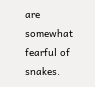are somewhat fearful of snakes.